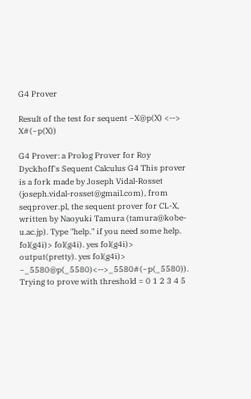G4 Prover

Result of the test for sequent ~X@p(X) <--> X#(~p(X))

G4 Prover: a Prolog Prover for Roy Dyckhoff's Sequent Calculus G4 This prover is a fork made by Joseph Vidal-Rosset (joseph.vidal-rosset@gmail.com), from seqprover.pl, the sequent prover for CL-X, written by Naoyuki Tamura (tamura@kobe-u.ac.jp). Type "help." if you need some help. fol(g4i)> fol(g4i). yes fol(g4i)> output(pretty). yes fol(g4i)> ~_5580@p(_5580)<-->_5580#(~p(_5580)). Trying to prove with threshold = 0 1 2 3 4 5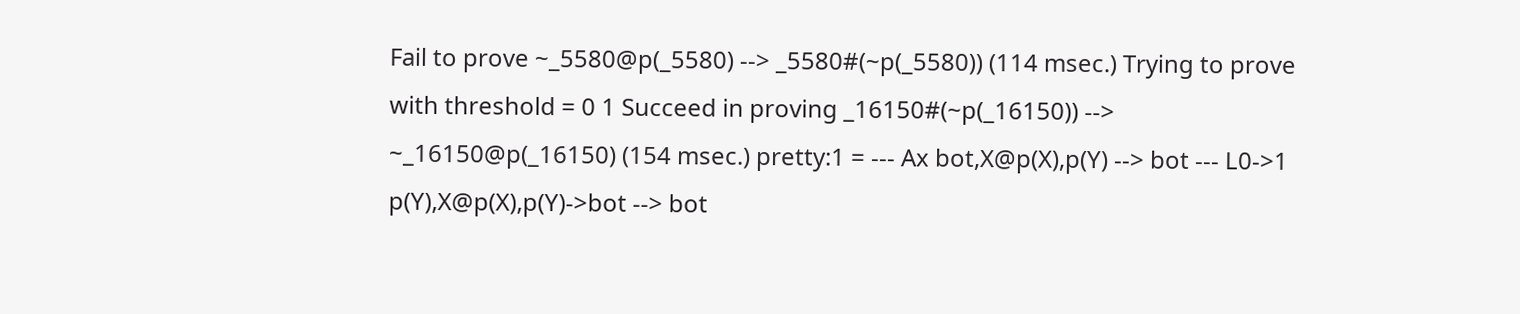Fail to prove ~_5580@p(_5580) --> _5580#(~p(_5580)) (114 msec.) Trying to prove with threshold = 0 1 Succeed in proving _16150#(~p(_16150)) --> ~_16150@p(_16150) (154 msec.) pretty:1 = --- Ax bot,X@p(X),p(Y) --> bot --- L0->1 p(Y),X@p(X),p(Y)->bot --> bot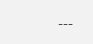---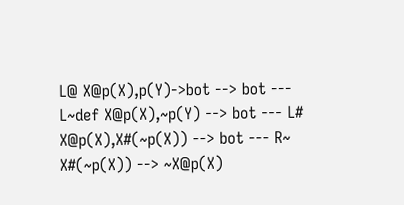L@ X@p(X),p(Y)->bot --> bot --- L~def X@p(X),~p(Y) --> bot --- L# X@p(X),X#(~p(X)) --> bot --- R~ X#(~p(X)) --> ~X@p(X)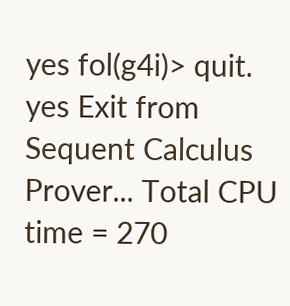yes fol(g4i)> quit. yes Exit from Sequent Calculus Prover... Total CPU time = 270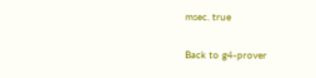msec. true

Back to g4-prover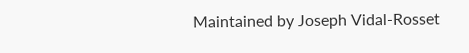Maintained by Joseph Vidal-Rosset